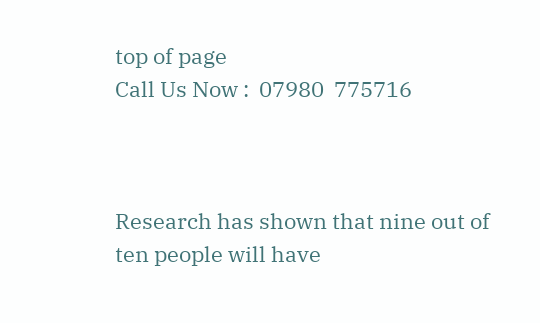top of page
Call Us Now :  07980  775716



Research has shown that nine out of ten people will have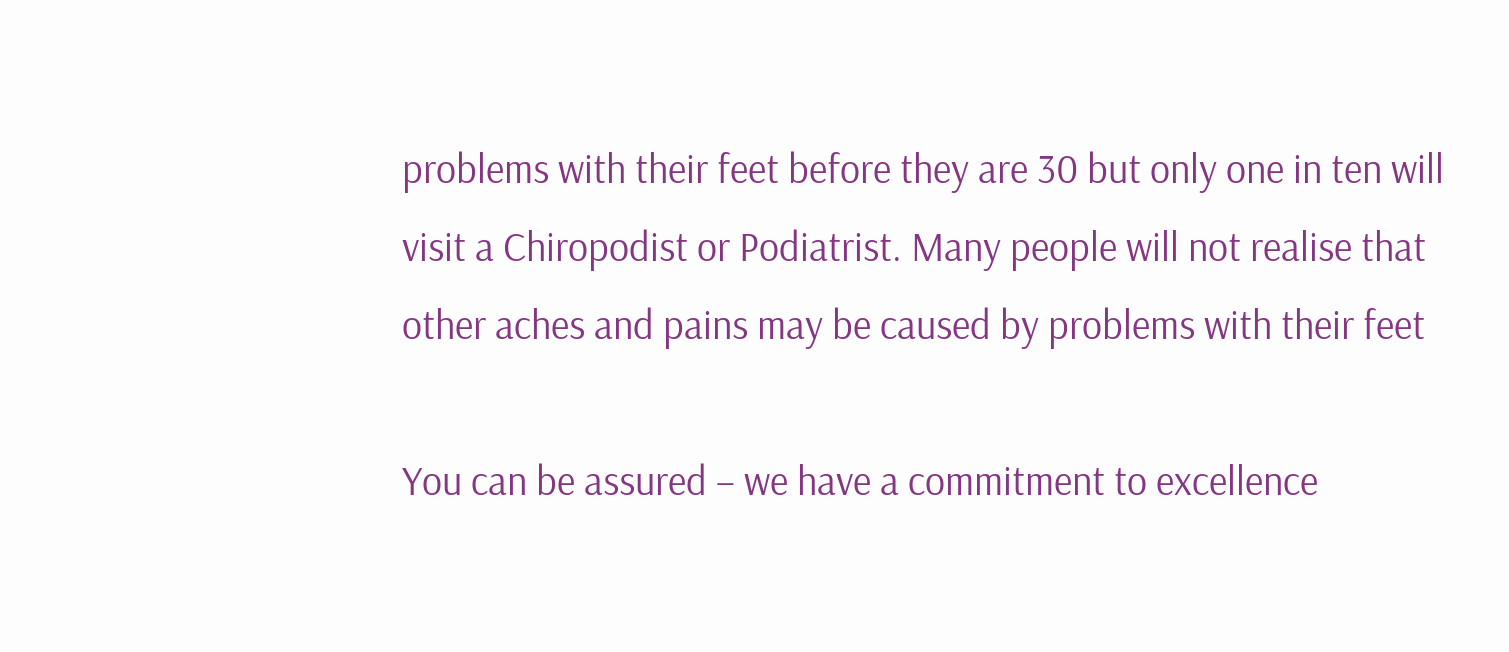problems with their feet before they are 30 but only one in ten will visit a Chiropodist or Podiatrist. Many people will not realise that other aches and pains may be caused by problems with their feet

You can be assured – we have a commitment to excellence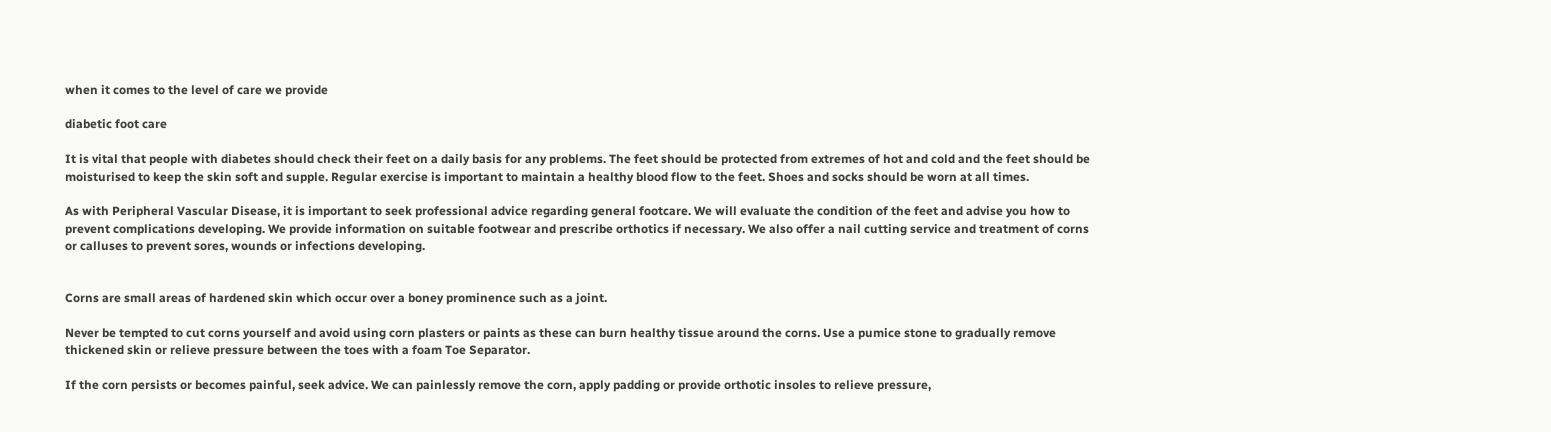when it comes to the level of care we provide

diabetic foot care

It is vital that people with diabetes should check their feet on a daily basis for any problems. The feet should be protected from extremes of hot and cold and the feet should be moisturised to keep the skin soft and supple. Regular exercise is important to maintain a healthy blood flow to the feet. Shoes and socks should be worn at all times.

As with Peripheral Vascular Disease, it is important to seek professional advice regarding general footcare. We will evaluate the condition of the feet and advise you how to prevent complications developing. We provide information on suitable footwear and prescribe orthotics if necessary. We also offer a nail cutting service and treatment of corns or calluses to prevent sores, wounds or infections developing.


Corns are small areas of hardened skin which occur over a boney prominence such as a joint.

Never be tempted to cut corns yourself and avoid using corn plasters or paints as these can burn healthy tissue around the corns. Use a pumice stone to gradually remove thickened skin or relieve pressure between the toes with a foam Toe Separator.

If the corn persists or becomes painful, seek advice. We can painlessly remove the corn, apply padding or provide orthotic insoles to relieve pressure,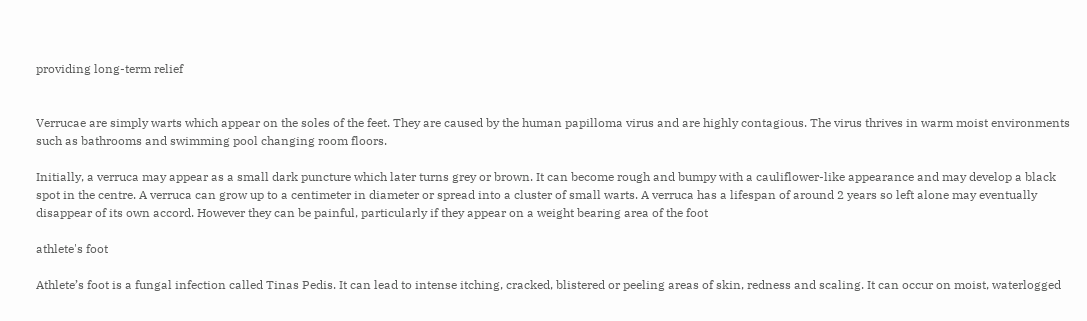providing long-term relief


Verrucae are simply warts which appear on the soles of the feet. They are caused by the human papilloma virus and are highly contagious. The virus thrives in warm moist environments such as bathrooms and swimming pool changing room floors.

Initially, a verruca may appear as a small dark puncture which later turns grey or brown. It can become rough and bumpy with a cauliflower-like appearance and may develop a black spot in the centre. A verruca can grow up to a centimeter in diameter or spread into a cluster of small warts. A verruca has a lifespan of around 2 years so left alone may eventually disappear of its own accord. However they can be painful, particularly if they appear on a weight bearing area of the foot

athlete's foot

Athlete’s foot is a fungal infection called Tinas Pedis. It can lead to intense itching, cracked, blistered or peeling areas of skin, redness and scaling. It can occur on moist, waterlogged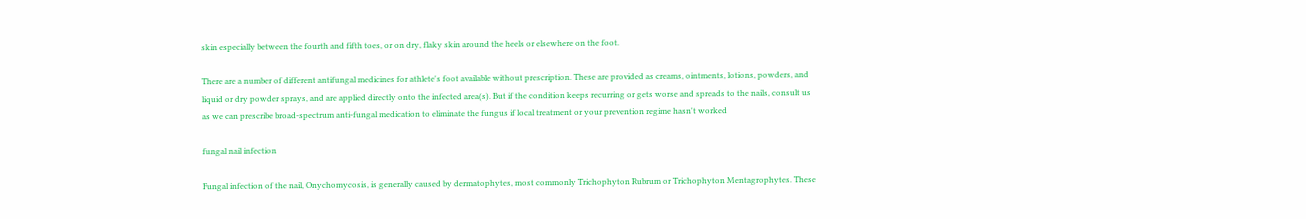skin especially between the fourth and fifth toes, or on dry, flaky skin around the heels or elsewhere on the foot.

There are a number of different antifungal medicines for athlete's foot available without prescription. These are provided as creams, ointments, lotions, powders, and liquid or dry powder sprays, and are applied directly onto the infected area(s). But if the condition keeps recurring or gets worse and spreads to the nails, consult us as we can prescribe broad-spectrum anti-fungal medication to eliminate the fungus if local treatment or your prevention regime hasn't worked

fungal nail infection

Fungal infection of the nail, Onychomycosis, is generally caused by dermatophytes, most commonly Trichophyton Rubrum or Trichophyton Mentagrophytes. These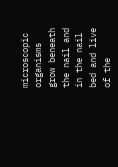microscopic organisms grow beneath the nail and in the nail bed and live of the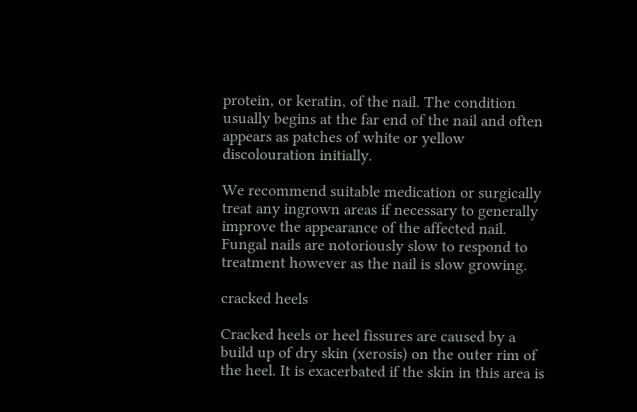protein, or keratin, of the nail. The condition usually begins at the far end of the nail and often appears as patches of white or yellow discolouration initially.

We recommend suitable medication or surgically treat any ingrown areas if necessary to generally improve the appearance of the affected nail. Fungal nails are notoriously slow to respond to treatment however as the nail is slow growing.

cracked heels

Cracked heels or heel fissures are caused by a build up of dry skin (xerosis) on the outer rim of the heel. It is exacerbated if the skin in this area is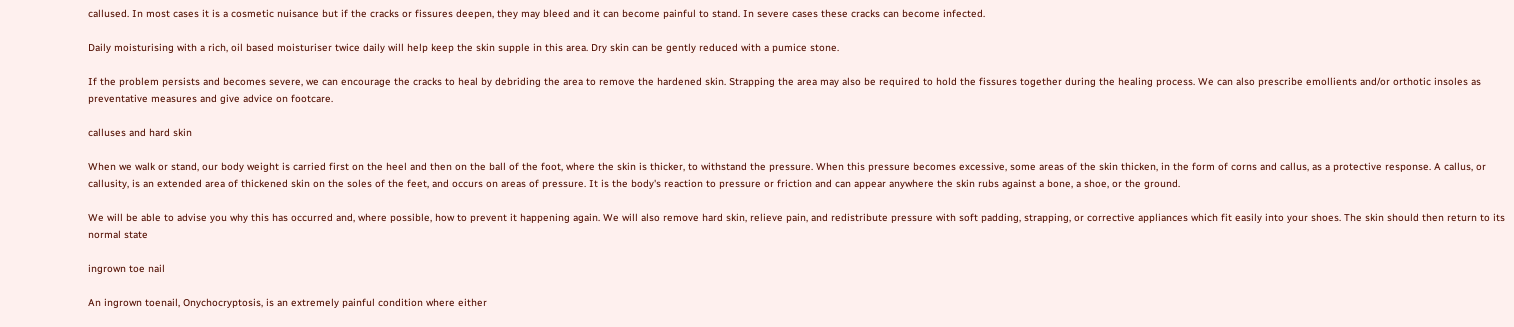callused. In most cases it is a cosmetic nuisance but if the cracks or fissures deepen, they may bleed and it can become painful to stand. In severe cases these cracks can become infected.

Daily moisturising with a rich, oil based moisturiser twice daily will help keep the skin supple in this area. Dry skin can be gently reduced with a pumice stone.

If the problem persists and becomes severe, we can encourage the cracks to heal by debriding the area to remove the hardened skin. Strapping the area may also be required to hold the fissures together during the healing process. We can also prescribe emollients and/or orthotic insoles as preventative measures and give advice on footcare.

calluses and hard skin

When we walk or stand, our body weight is carried first on the heel and then on the ball of the foot, where the skin is thicker, to withstand the pressure. When this pressure becomes excessive, some areas of the skin thicken, in the form of corns and callus, as a protective response. A callus, or callusity, is an extended area of thickened skin on the soles of the feet, and occurs on areas of pressure. It is the body's reaction to pressure or friction and can appear anywhere the skin rubs against a bone, a shoe, or the ground.

We will be able to advise you why this has occurred and, where possible, how to prevent it happening again. We will also remove hard skin, relieve pain, and redistribute pressure with soft padding, strapping, or corrective appliances which fit easily into your shoes. The skin should then return to its normal state

ingrown toe nail

An ingrown toenail, Onychocryptosis, is an extremely painful condition where either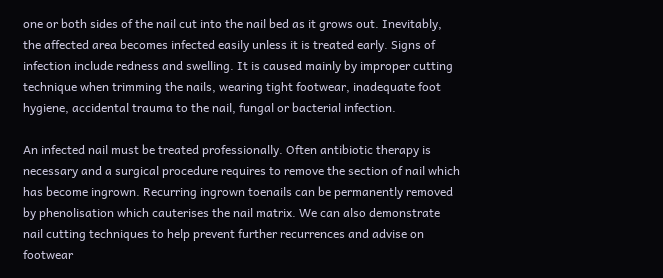one or both sides of the nail cut into the nail bed as it grows out. Inevitably, the affected area becomes infected easily unless it is treated early. Signs of infection include redness and swelling. It is caused mainly by improper cutting technique when trimming the nails, wearing tight footwear, inadequate foot hygiene, accidental trauma to the nail, fungal or bacterial infection.

An infected nail must be treated professionally. Often antibiotic therapy is necessary and a surgical procedure requires to remove the section of nail which has become ingrown. Recurring ingrown toenails can be permanently removed by phenolisation which cauterises the nail matrix. We can also demonstrate nail cutting techniques to help prevent further recurrences and advise on footwear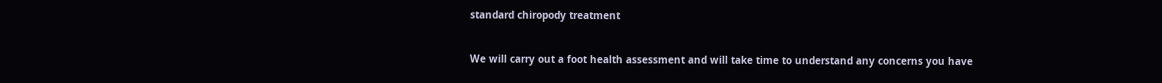standard chiropody treatment

We will carry out a foot health assessment and will take time to understand any concerns you have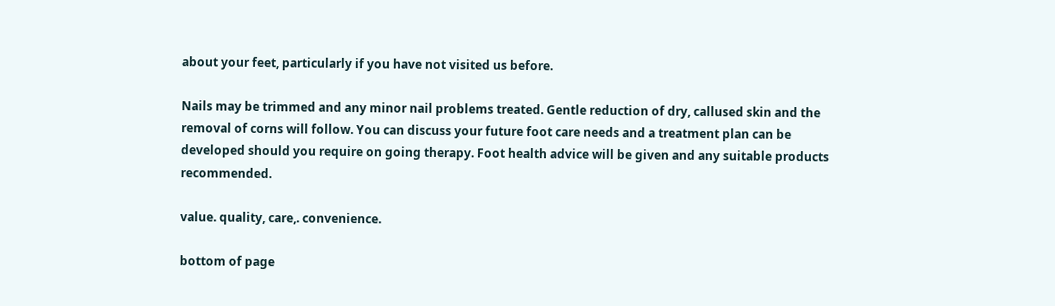about your feet, particularly if you have not visited us before.

Nails may be trimmed and any minor nail problems treated. Gentle reduction of dry, callused skin and the removal of corns will follow. You can discuss your future foot care needs and a treatment plan can be developed should you require on going therapy. Foot health advice will be given and any suitable products recommended.

value. quality, care,. convenience.

bottom of page